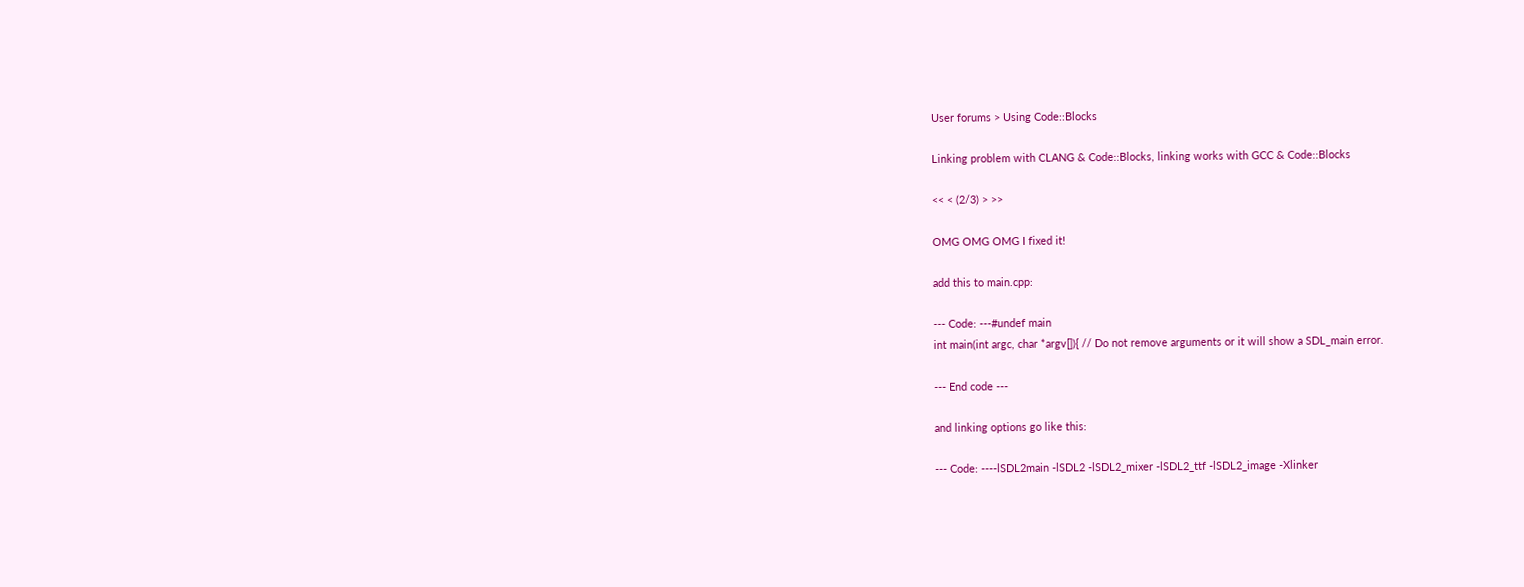User forums > Using Code::Blocks

Linking problem with CLANG & Code::Blocks, linking works with GCC & Code::Blocks

<< < (2/3) > >>

OMG OMG OMG I fixed it!

add this to main.cpp:

--- Code: ---#undef main
int main(int argc, char *argv[]){ // Do not remove arguments or it will show a SDL_main error.

--- End code ---

and linking options go like this:

--- Code: ----lSDL2main -lSDL2 -lSDL2_mixer -lSDL2_ttf -lSDL2_image -Xlinker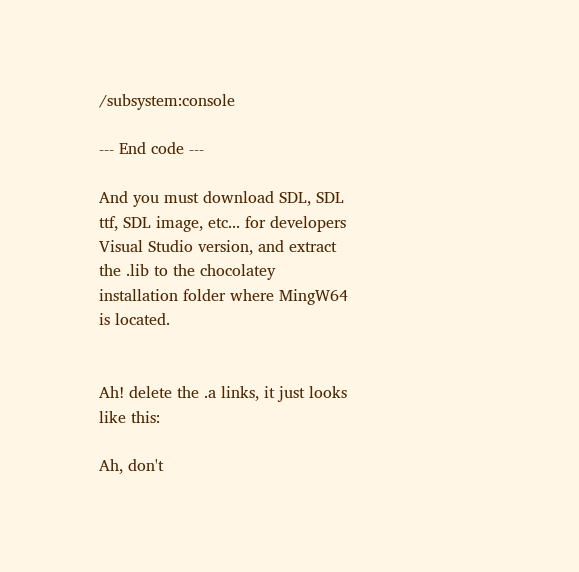/subsystem:console

--- End code ---

And you must download SDL, SDL ttf, SDL image, etc... for developers Visual Studio version, and extract the .lib to the chocolatey installation folder where MingW64 is located.


Ah! delete the .a links, it just looks like this:

Ah, don't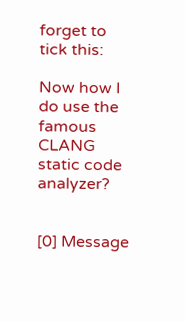forget to tick this:

Now how I do use the famous CLANG static code analyzer?


[0] Message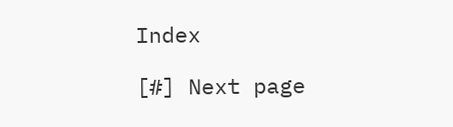Index

[#] Next page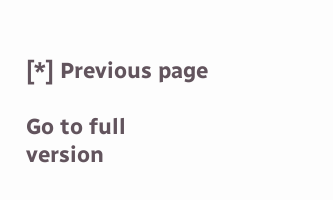[*] Previous page

Go to full version